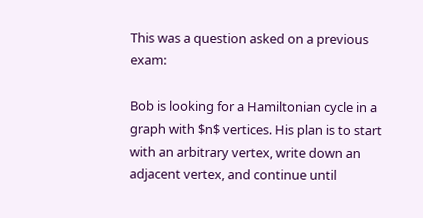This was a question asked on a previous exam:

Bob is looking for a Hamiltonian cycle in a graph with $n$ vertices. His plan is to start with an arbitrary vertex, write down an adjacent vertex, and continue until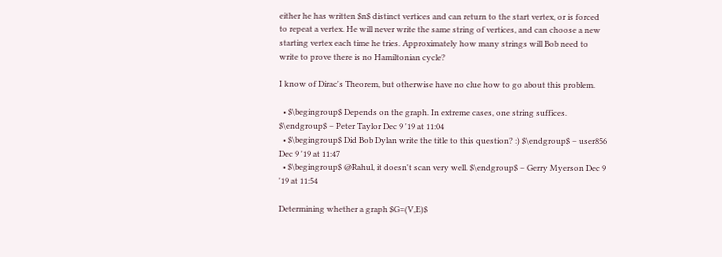either he has written $n$ distinct vertices and can return to the start vertex, or is forced to repeat a vertex. He will never write the same string of vertices, and can choose a new starting vertex each time he tries. Approximately how many strings will Bob need to write to prove there is no Hamiltonian cycle?

I know of Dirac's Theorem, but otherwise have no clue how to go about this problem.

  • $\begingroup$ Depends on the graph. In extreme cases, one string suffices. $\endgroup$ – Peter Taylor Dec 9 '19 at 11:04
  • $\begingroup$ Did Bob Dylan write the title to this question? :) $\endgroup$ – user856 Dec 9 '19 at 11:47
  • $\begingroup$ @Rahul, it doesn't scan very well. $\endgroup$ – Gerry Myerson Dec 9 '19 at 11:54

Determining whether a graph $G=(V,E)$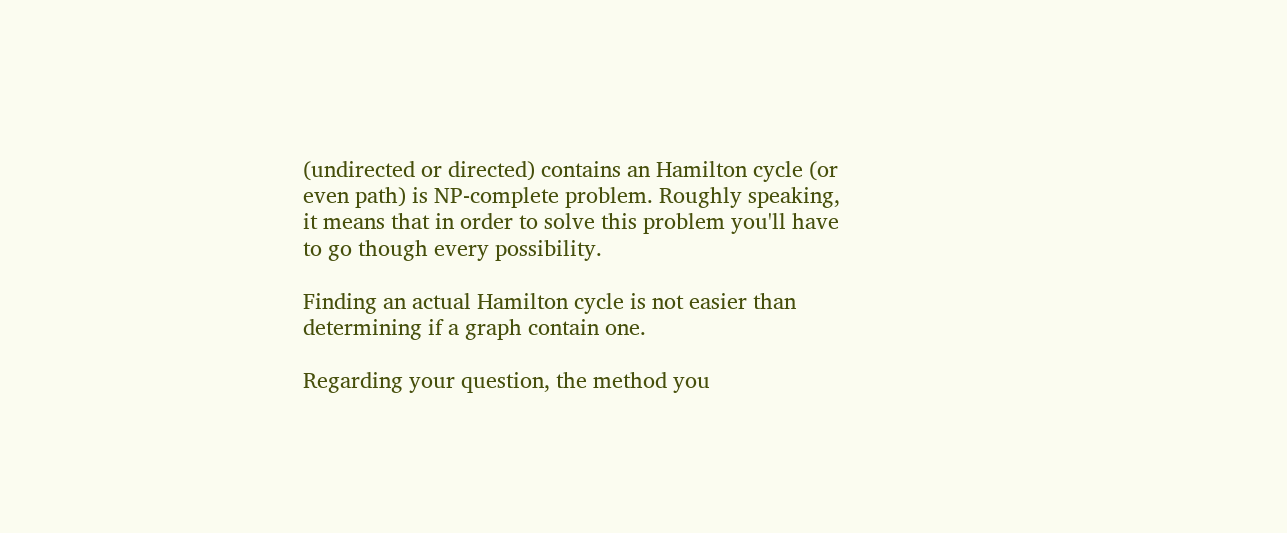(undirected or directed) contains an Hamilton cycle (or even path) is NP-complete problem. Roughly speaking, it means that in order to solve this problem you'll have to go though every possibility.

Finding an actual Hamilton cycle is not easier than determining if a graph contain one.

Regarding your question, the method you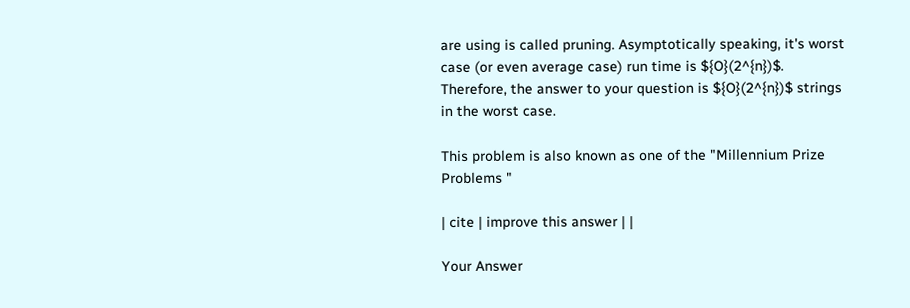are using is called pruning. Asymptotically speaking, it's worst case (or even average case) run time is ${O}(2^{n})$. Therefore, the answer to your question is ${O}(2^{n})$ strings in the worst case.

This problem is also known as one of the "Millennium Prize Problems "

| cite | improve this answer | |

Your Answer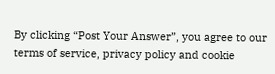By clicking “Post Your Answer”, you agree to our terms of service, privacy policy and cookie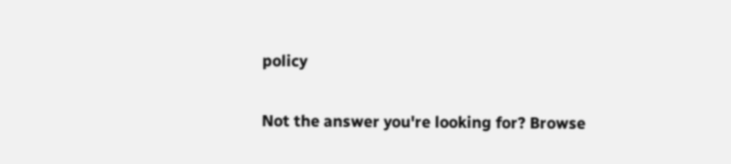policy

Not the answer you're looking for? Browse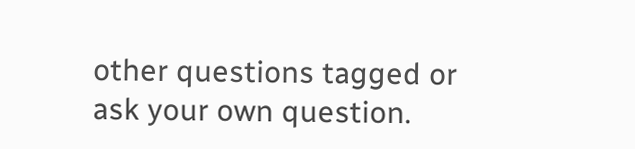other questions tagged or ask your own question.